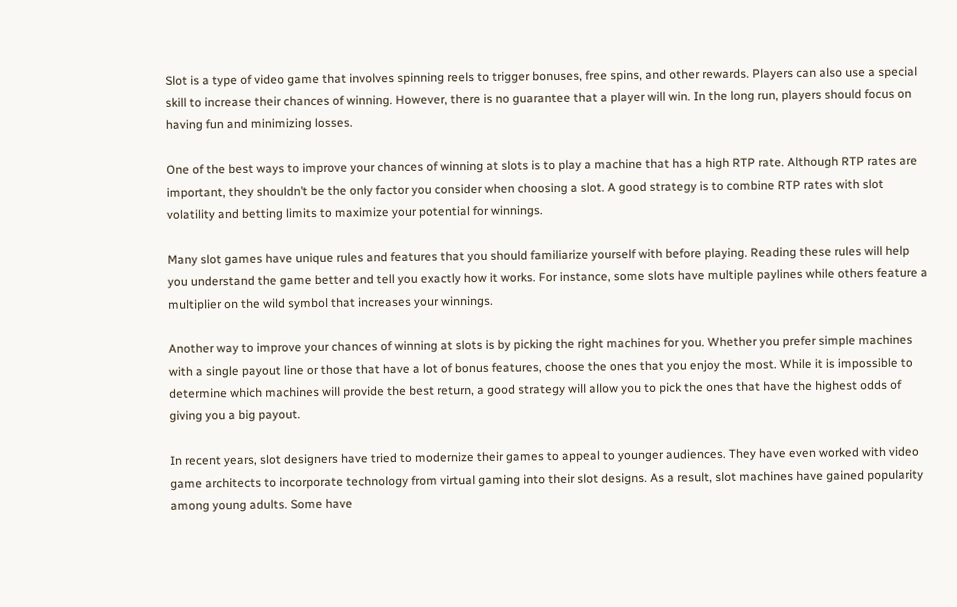Slot is a type of video game that involves spinning reels to trigger bonuses, free spins, and other rewards. Players can also use a special skill to increase their chances of winning. However, there is no guarantee that a player will win. In the long run, players should focus on having fun and minimizing losses.

One of the best ways to improve your chances of winning at slots is to play a machine that has a high RTP rate. Although RTP rates are important, they shouldn’t be the only factor you consider when choosing a slot. A good strategy is to combine RTP rates with slot volatility and betting limits to maximize your potential for winnings.

Many slot games have unique rules and features that you should familiarize yourself with before playing. Reading these rules will help you understand the game better and tell you exactly how it works. For instance, some slots have multiple paylines while others feature a multiplier on the wild symbol that increases your winnings.

Another way to improve your chances of winning at slots is by picking the right machines for you. Whether you prefer simple machines with a single payout line or those that have a lot of bonus features, choose the ones that you enjoy the most. While it is impossible to determine which machines will provide the best return, a good strategy will allow you to pick the ones that have the highest odds of giving you a big payout.

In recent years, slot designers have tried to modernize their games to appeal to younger audiences. They have even worked with video game architects to incorporate technology from virtual gaming into their slot designs. As a result, slot machines have gained popularity among young adults. Some have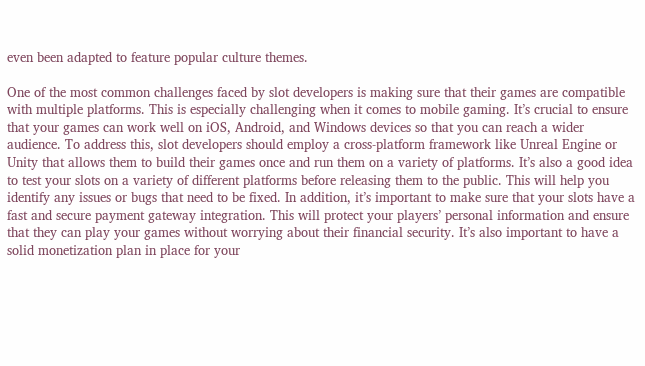even been adapted to feature popular culture themes.

One of the most common challenges faced by slot developers is making sure that their games are compatible with multiple platforms. This is especially challenging when it comes to mobile gaming. It’s crucial to ensure that your games can work well on iOS, Android, and Windows devices so that you can reach a wider audience. To address this, slot developers should employ a cross-platform framework like Unreal Engine or Unity that allows them to build their games once and run them on a variety of platforms. It’s also a good idea to test your slots on a variety of different platforms before releasing them to the public. This will help you identify any issues or bugs that need to be fixed. In addition, it’s important to make sure that your slots have a fast and secure payment gateway integration. This will protect your players’ personal information and ensure that they can play your games without worrying about their financial security. It’s also important to have a solid monetization plan in place for your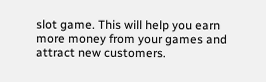slot game. This will help you earn more money from your games and attract new customers.